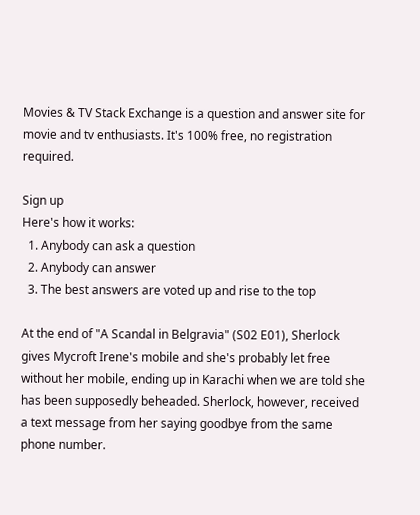Movies & TV Stack Exchange is a question and answer site for movie and tv enthusiasts. It's 100% free, no registration required.

Sign up
Here's how it works:
  1. Anybody can ask a question
  2. Anybody can answer
  3. The best answers are voted up and rise to the top

At the end of "A Scandal in Belgravia" (S02 E01), Sherlock gives Mycroft Irene's mobile and she's probably let free without her mobile, ending up in Karachi when we are told she has been supposedly beheaded. Sherlock, however, received a text message from her saying goodbye from the same phone number.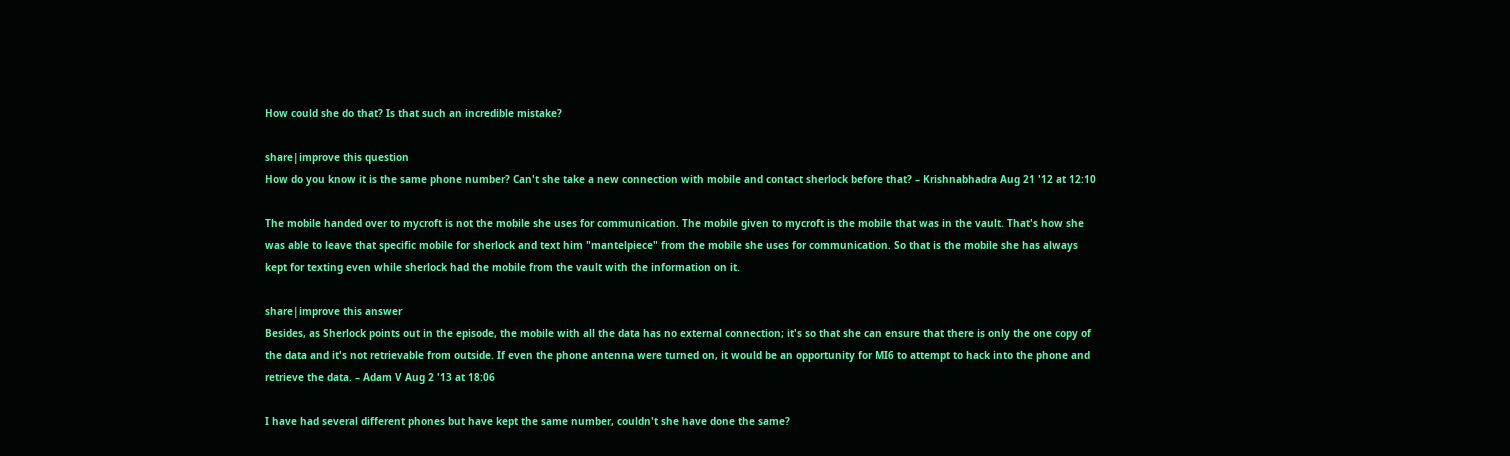How could she do that? Is that such an incredible mistake?

share|improve this question
How do you know it is the same phone number? Can't she take a new connection with mobile and contact sherlock before that? – Krishnabhadra Aug 21 '12 at 12:10

The mobile handed over to mycroft is not the mobile she uses for communication. The mobile given to mycroft is the mobile that was in the vault. That's how she was able to leave that specific mobile for sherlock and text him "mantelpiece" from the mobile she uses for communication. So that is the mobile she has always kept for texting even while sherlock had the mobile from the vault with the information on it.

share|improve this answer
Besides, as Sherlock points out in the episode, the mobile with all the data has no external connection; it's so that she can ensure that there is only the one copy of the data and it's not retrievable from outside. If even the phone antenna were turned on, it would be an opportunity for MI6 to attempt to hack into the phone and retrieve the data. – Adam V Aug 2 '13 at 18:06

I have had several different phones but have kept the same number, couldn't she have done the same?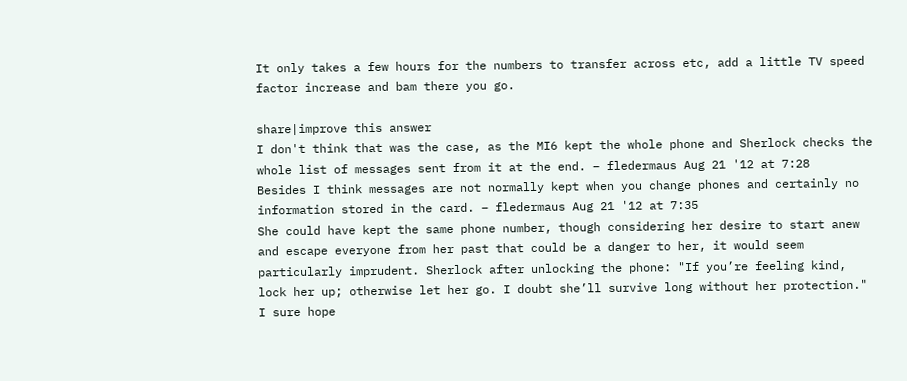It only takes a few hours for the numbers to transfer across etc, add a little TV speed factor increase and bam there you go.

share|improve this answer
I don't think that was the case, as the MI6 kept the whole phone and Sherlock checks the whole list of messages sent from it at the end. – fledermaus Aug 21 '12 at 7:28
Besides I think messages are not normally kept when you change phones and certainly no information stored in the card. – fledermaus Aug 21 '12 at 7:35
She could have kept the same phone number, though considering her desire to start anew and escape everyone from her past that could be a danger to her, it would seem particularly imprudent. Sherlock after unlocking the phone: "If you’re feeling kind, lock her up; otherwise let her go. I doubt she’ll survive long without her protection." I sure hope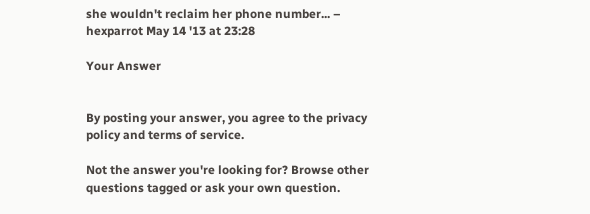she wouldn't reclaim her phone number... – hexparrot May 14 '13 at 23:28

Your Answer


By posting your answer, you agree to the privacy policy and terms of service.

Not the answer you're looking for? Browse other questions tagged or ask your own question.